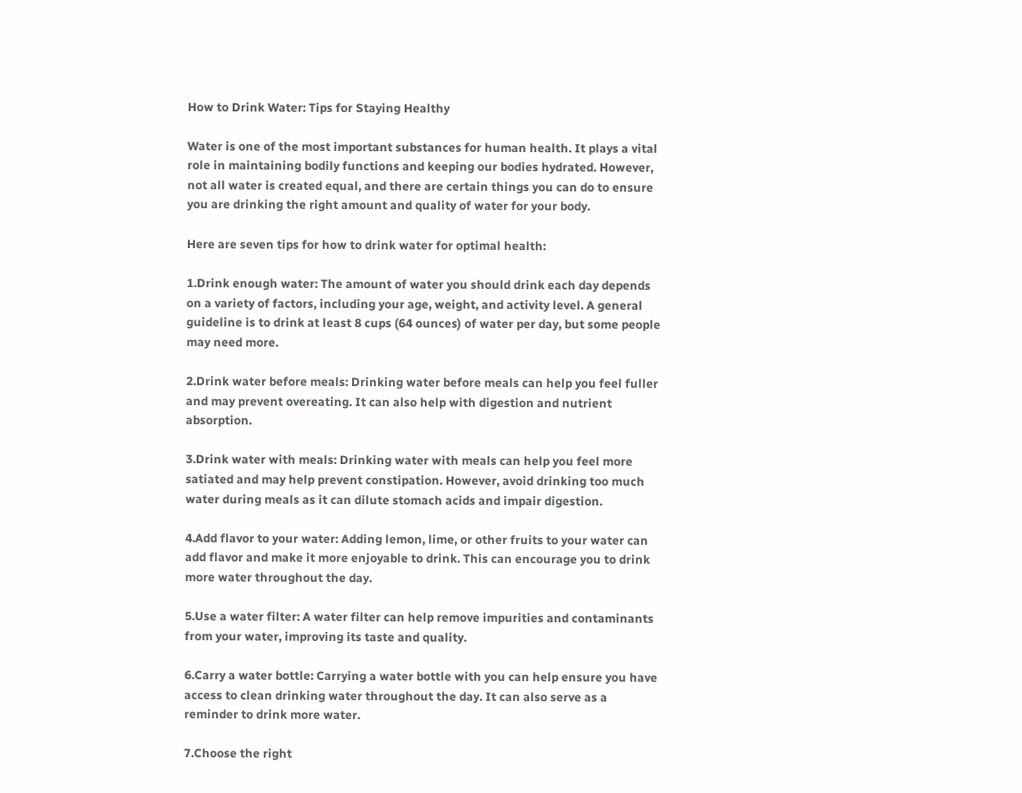How to Drink Water: Tips for Staying Healthy

Water is one of the most important substances for human health. It plays a vital role in maintaining bodily functions and keeping our bodies hydrated. However, not all water is created equal, and there are certain things you can do to ensure you are drinking the right amount and quality of water for your body.

Here are seven tips for how to drink water for optimal health:

1.Drink enough water: The amount of water you should drink each day depends on a variety of factors, including your age, weight, and activity level. A general guideline is to drink at least 8 cups (64 ounces) of water per day, but some people may need more.

2.Drink water before meals: Drinking water before meals can help you feel fuller and may prevent overeating. It can also help with digestion and nutrient absorption.

3.Drink water with meals: Drinking water with meals can help you feel more satiated and may help prevent constipation. However, avoid drinking too much water during meals as it can dilute stomach acids and impair digestion.

4.Add flavor to your water: Adding lemon, lime, or other fruits to your water can add flavor and make it more enjoyable to drink. This can encourage you to drink more water throughout the day.

5.Use a water filter: A water filter can help remove impurities and contaminants from your water, improving its taste and quality.

6.Carry a water bottle: Carrying a water bottle with you can help ensure you have access to clean drinking water throughout the day. It can also serve as a reminder to drink more water.

7.Choose the right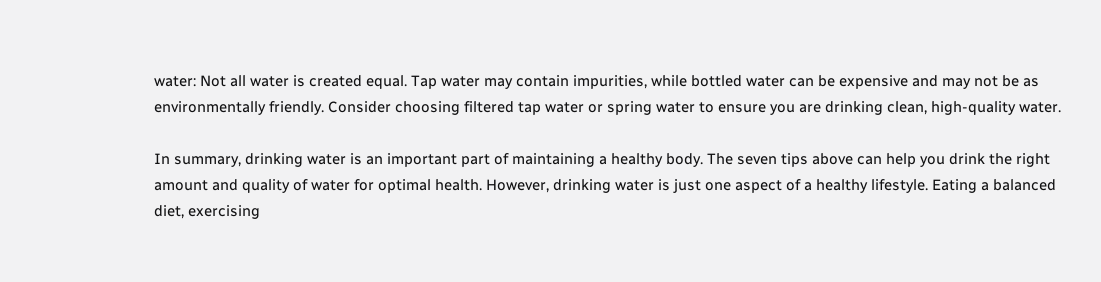water: Not all water is created equal. Tap water may contain impurities, while bottled water can be expensive and may not be as environmentally friendly. Consider choosing filtered tap water or spring water to ensure you are drinking clean, high-quality water.

In summary, drinking water is an important part of maintaining a healthy body. The seven tips above can help you drink the right amount and quality of water for optimal health. However, drinking water is just one aspect of a healthy lifestyle. Eating a balanced diet, exercising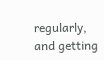regularly, and getting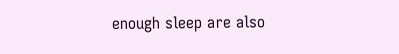enough sleep are also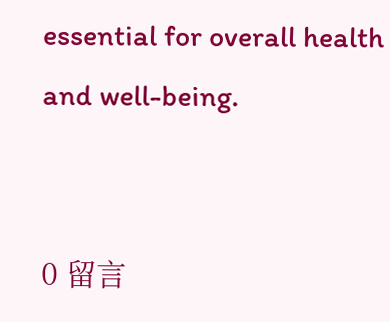essential for overall health and well-being.


0 留言